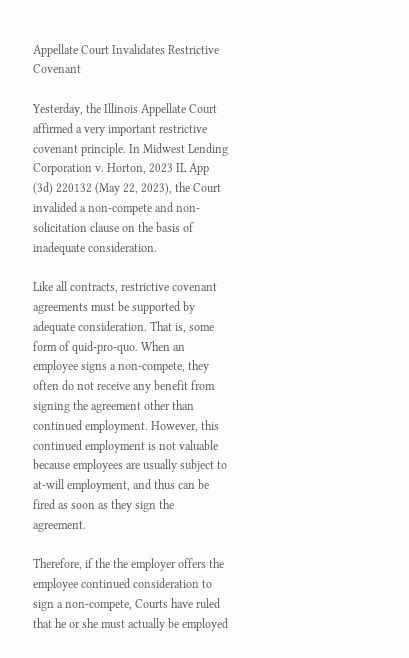Appellate Court Invalidates Restrictive Covenant

Yesterday, the Illinois Appellate Court affirmed a very important restrictive covenant principle. In Midwest Lending Corporation v. Horton, 2023 IL App (3d) 220132 (May 22, 2023), the Court invalided a non-compete and non-solicitation clause on the basis of inadequate consideration.

Like all contracts, restrictive covenant agreements must be supported by adequate consideration. That is, some form of quid-pro-quo. When an employee signs a non-compete, they often do not receive any benefit from signing the agreement other than continued employment. However, this continued employment is not valuable because employees are usually subject to at-will employment, and thus can be fired as soon as they sign the agreement.

Therefore, if the the employer offers the employee continued consideration to sign a non-compete, Courts have ruled that he or she must actually be employed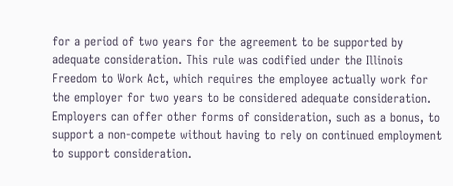for a period of two years for the agreement to be supported by adequate consideration. This rule was codified under the Illinois Freedom to Work Act, which requires the employee actually work for the employer for two years to be considered adequate consideration. Employers can offer other forms of consideration, such as a bonus, to support a non-compete without having to rely on continued employment to support consideration.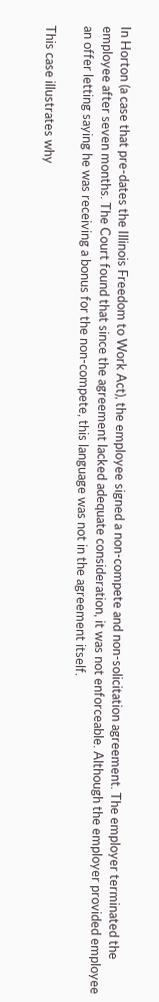In Horton (a case that pre-dates the Illinois Freedom to Work Act), the employee signed a non-compete and non-solicitation agreement. The employer terminated the employee after seven months. The Court found that since the agreement lacked adequate consideration, it was not enforceable. Although the employer provided employee an offer letting saying he was receiving a bonus for the non-compete, this language was not in the agreement itself.

This case illustrates why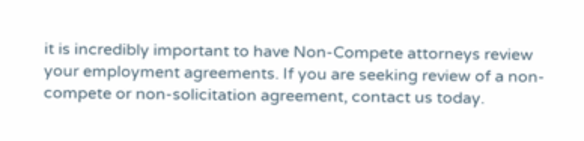it is incredibly important to have Non-Compete attorneys review your employment agreements. If you are seeking review of a non-compete or non-solicitation agreement, contact us today.